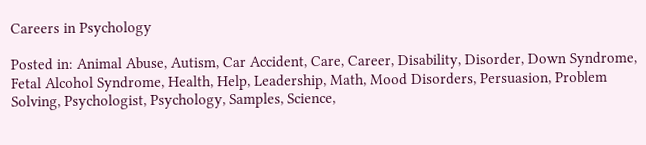Careers in Psychology

Posted in: Animal Abuse, Autism, Car Accident, Care, Career, Disability, Disorder, Down Syndrome, Fetal Alcohol Syndrome, Health, Help, Leadership, Math, Mood Disorders, Persuasion, Problem Solving, Psychologist, Psychology, Samples, Science,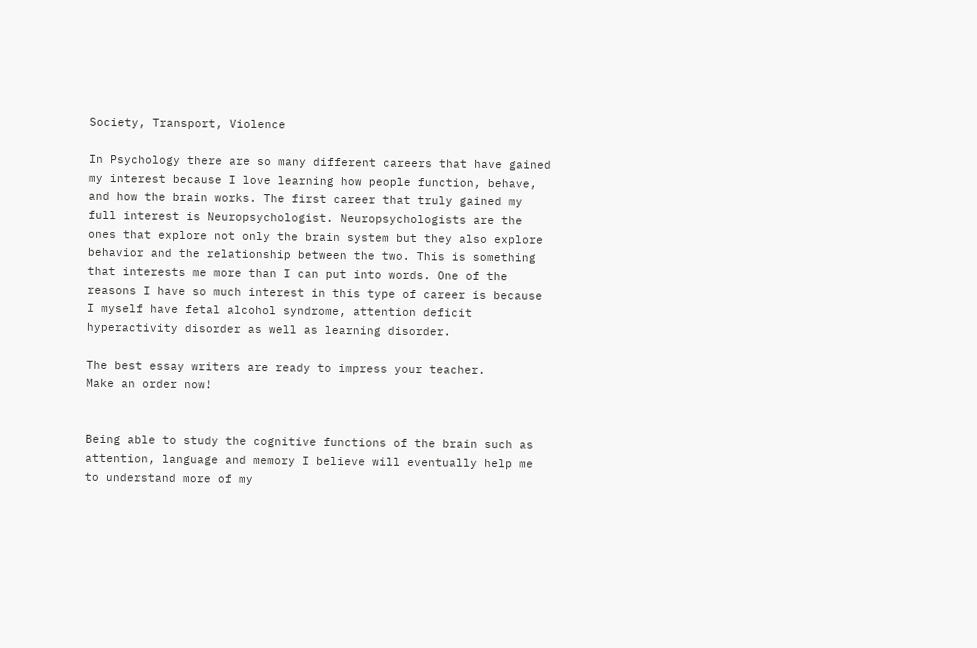Society, Transport, Violence

In Psychology there are so many different careers that have gained my interest because I love learning how people function, behave, and how the brain works. The first career that truly gained my full interest is Neuropsychologist. Neuropsychologists are the ones that explore not only the brain system but they also explore behavior and the relationship between the two. This is something that interests me more than I can put into words. One of the reasons I have so much interest in this type of career is because I myself have fetal alcohol syndrome, attention deficit hyperactivity disorder as well as learning disorder.

The best essay writers are ready to impress your teacher.
Make an order now!


Being able to study the cognitive functions of the brain such as attention, language and memory I believe will eventually help me to understand more of my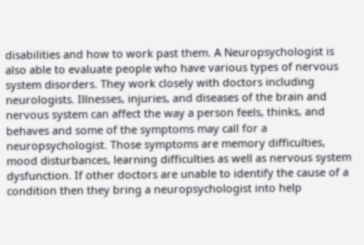disabilities and how to work past them. A Neuropsychologist is also able to evaluate people who have various types of nervous system disorders. They work closely with doctors including neurologists. Illnesses, injuries, and diseases of the brain and nervous system can affect the way a person feels, thinks, and behaves and some of the symptoms may call for a neuropsychologist. Those symptoms are memory difficulties, mood disturbances, learning difficulties as well as nervous system dysfunction. If other doctors are unable to identify the cause of a condition then they bring a neuropsychologist into help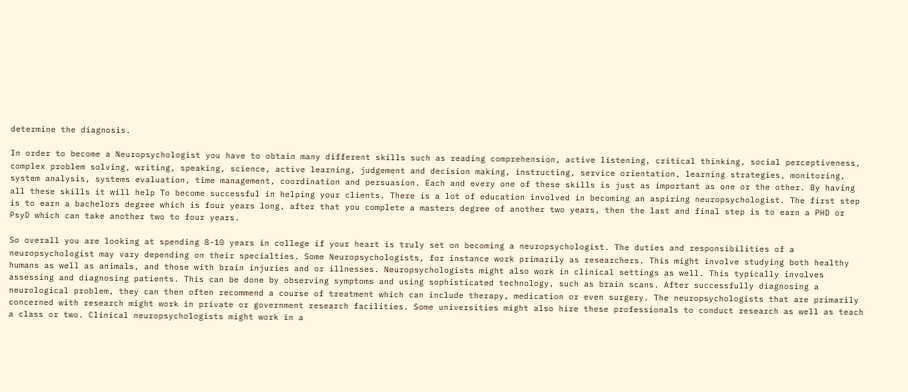determine the diagnosis.

In order to become a Neuropsychologist you have to obtain many different skills such as reading comprehension, active listening, critical thinking, social perceptiveness, complex problem solving, writing, speaking, science, active learning, judgement and decision making, instructing, service orientation, learning strategies, monitoring, system analysis, systems evaluation, time management, coordination and persuasion. Each and every one of these skills is just as important as one or the other. By having all these skills it will help To become successful in helping your clients. There is a lot of education involved in becoming an aspiring neuropsychologist. The first step is to earn a bachelors degree which is four years long, after that you complete a masters degree of another two years, then the last and final step is to earn a PHD or PsyD which can take another two to four years.

So overall you are looking at spending 8-10 years in college if your heart is truly set on becoming a neuropsychologist. The duties and responsibilities of a neuropsychologist may vary depending on their specialties. Some Neuropsychologists, for instance work primarily as researchers. This might involve studying both healthy humans as well as animals, and those with brain injuries and or illnesses. Neuropsychologists might also work in clinical settings as well. This typically involves assessing and diagnosing patients. This can be done by observing symptoms and using sophisticated technology, such as brain scans. After successfully diagnosing a neurological problem, they can then often recommend a course of treatment which can include therapy, medication or even surgery. The neuropsychologists that are primarily concerned with research might work in private or government research facilities. Some universities might also hire these professionals to conduct research as well as teach a class or two. Clinical neuropsychologists might work in a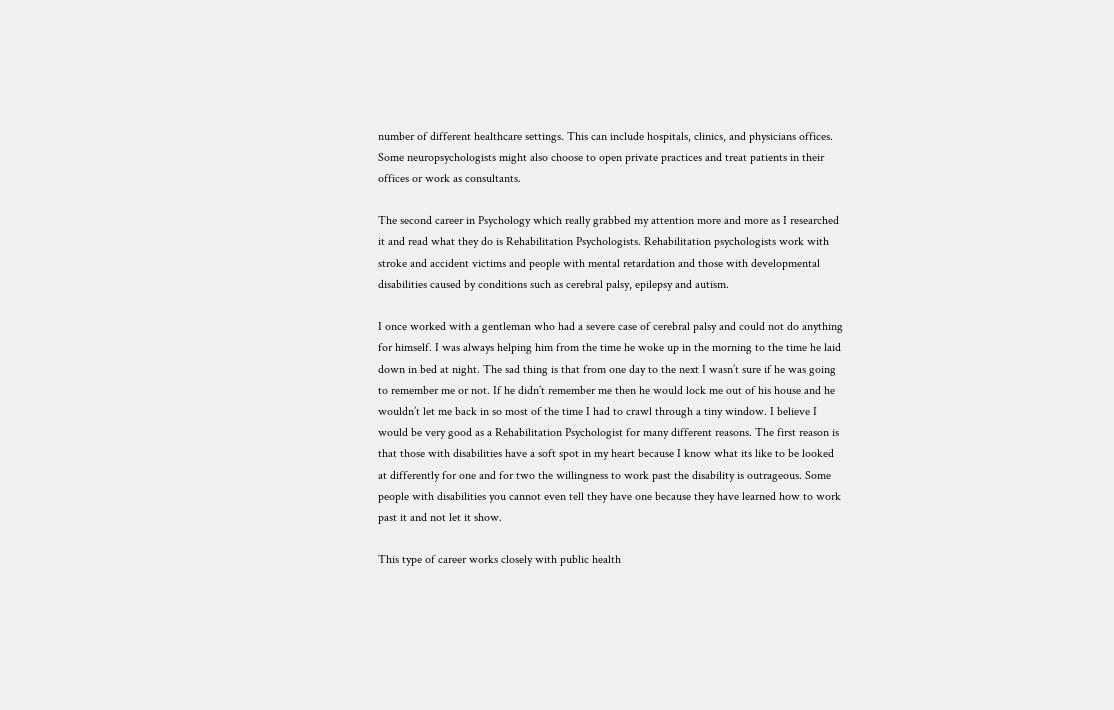number of different healthcare settings. This can include hospitals, clinics, and physicians offices. Some neuropsychologists might also choose to open private practices and treat patients in their offices or work as consultants.

The second career in Psychology which really grabbed my attention more and more as I researched it and read what they do is Rehabilitation Psychologists. Rehabilitation psychologists work with stroke and accident victims and people with mental retardation and those with developmental disabilities caused by conditions such as cerebral palsy, epilepsy and autism.

I once worked with a gentleman who had a severe case of cerebral palsy and could not do anything for himself. I was always helping him from the time he woke up in the morning to the time he laid down in bed at night. The sad thing is that from one day to the next I wasn’t sure if he was going to remember me or not. If he didn’t remember me then he would lock me out of his house and he wouldn’t let me back in so most of the time I had to crawl through a tiny window. I believe I would be very good as a Rehabilitation Psychologist for many different reasons. The first reason is that those with disabilities have a soft spot in my heart because I know what its like to be looked at differently for one and for two the willingness to work past the disability is outrageous. Some people with disabilities you cannot even tell they have one because they have learned how to work past it and not let it show.

This type of career works closely with public health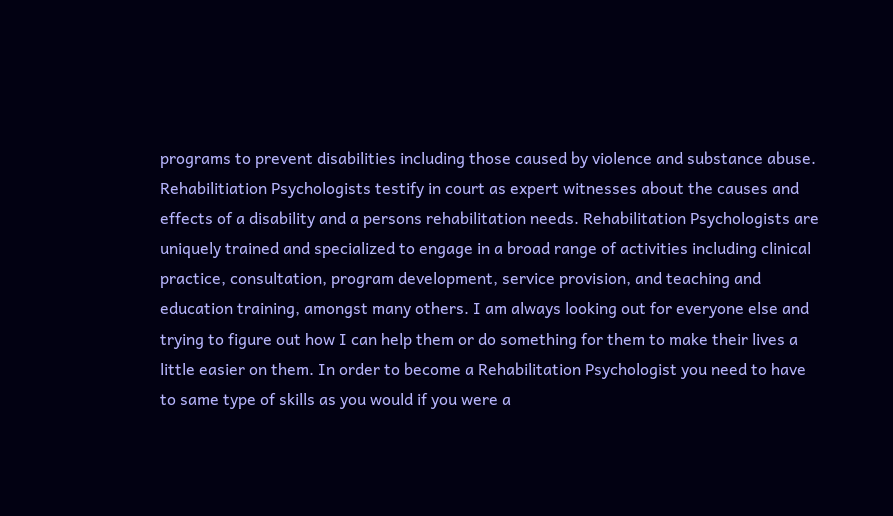programs to prevent disabilities including those caused by violence and substance abuse. Rehabilitiation Psychologists testify in court as expert witnesses about the causes and effects of a disability and a persons rehabilitation needs. Rehabilitation Psychologists are uniquely trained and specialized to engage in a broad range of activities including clinical practice, consultation, program development, service provision, and teaching and education training, amongst many others. I am always looking out for everyone else and trying to figure out how I can help them or do something for them to make their lives a little easier on them. In order to become a Rehabilitation Psychologist you need to have to same type of skills as you would if you were a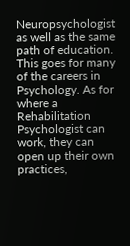Neuropsychologist as well as the same path of education. This goes for many of the careers in Psychology. As for where a Rehabilitation Psychologist can work, they can open up their own practices,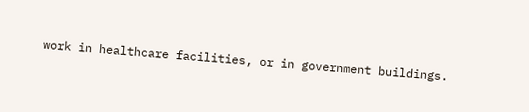work in healthcare facilities, or in government buildings.